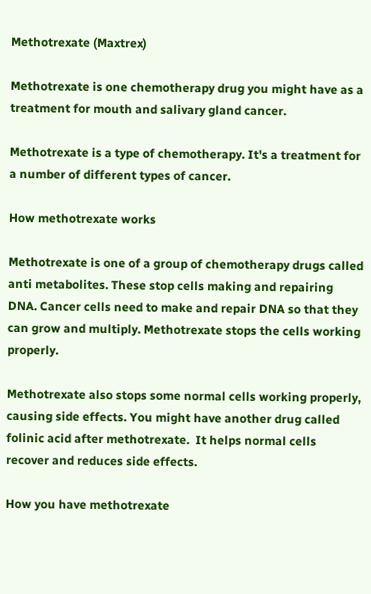Methotrexate (Maxtrex)

Methotrexate is one chemotherapy drug you might have as a treatment for mouth and salivary gland cancer.

Methotrexate is a type of chemotherapy. It's a treatment for a number of different types of cancer.

How methotrexate works

Methotrexate is one of a group of chemotherapy drugs called anti metabolites. These stop cells making and repairing DNA. Cancer cells need to make and repair DNA so that they can grow and multiply. Methotrexate stops the cells working properly.

Methotrexate also stops some normal cells working properly, causing side effects. You might have another drug called folinic acid after methotrexate.  It helps normal cells recover and reduces side effects.

How you have methotrexate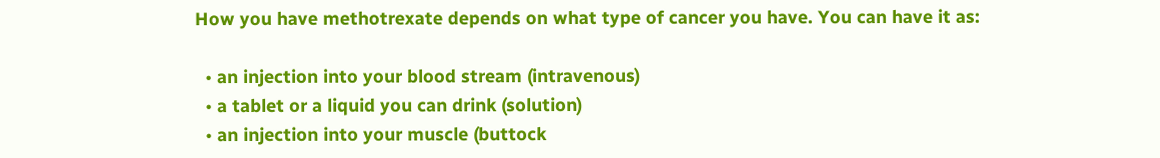How you have methotrexate depends on what type of cancer you have. You can have it as:

  • an injection into your blood stream (intravenous)
  • a tablet or a liquid you can drink (solution)
  • an injection into your muscle (buttock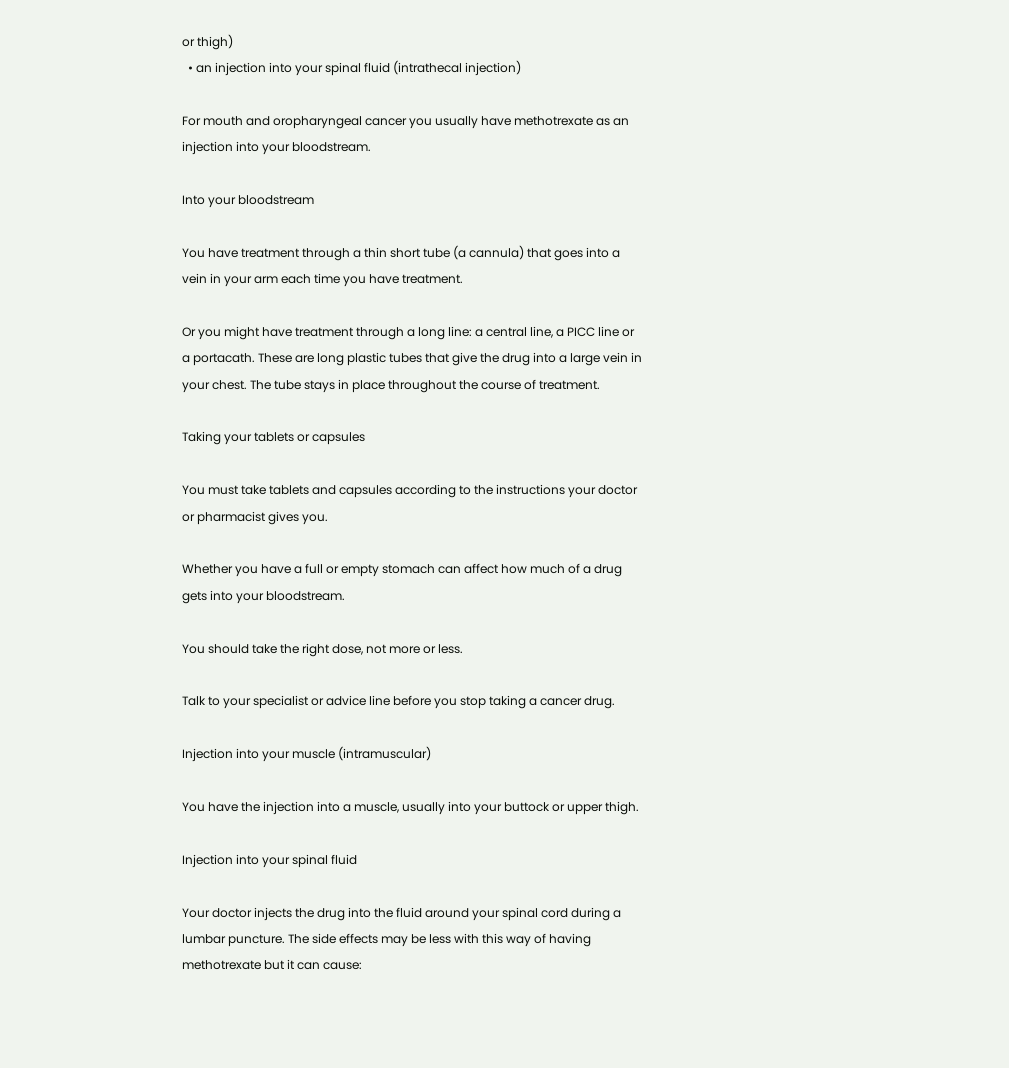or thigh)
  • an injection into your spinal fluid (intrathecal injection)

For mouth and oropharyngeal cancer you usually have methotrexate as an injection into your bloodstream.

Into your bloodstream

You have treatment through a thin short tube (a cannula) that goes into a vein in your arm each time you have treatment.

Or you might have treatment through a long line: a central line, a PICC line or a portacath. These are long plastic tubes that give the drug into a large vein in your chest. The tube stays in place throughout the course of treatment.

Taking your tablets or capsules

You must take tablets and capsules according to the instructions your doctor or pharmacist gives you.

Whether you have a full or empty stomach can affect how much of a drug gets into your bloodstream.

You should take the right dose, not more or less.

Talk to your specialist or advice line before you stop taking a cancer drug.

Injection into your muscle (intramuscular)

You have the injection into a muscle, usually into your buttock or upper thigh.

Injection into your spinal fluid

Your doctor injects the drug into the fluid around your spinal cord during a lumbar puncture. The side effects may be less with this way of having methotrexate but it can cause: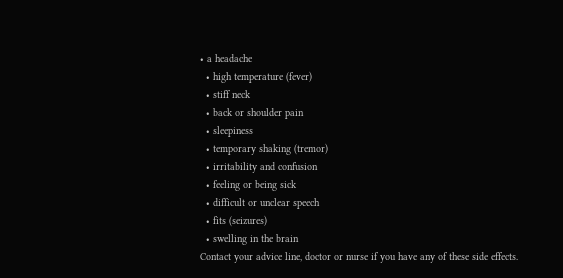• a headache
  • high temperature (fever)
  • stiff neck
  • back or shoulder pain
  • sleepiness
  • temporary shaking (tremor)
  • irritability and confusion
  • feeling or being sick
  • difficult or unclear speech
  • fits (seizures)
  • swelling in the brain
Contact your advice line, doctor or nurse if you have any of these side effects.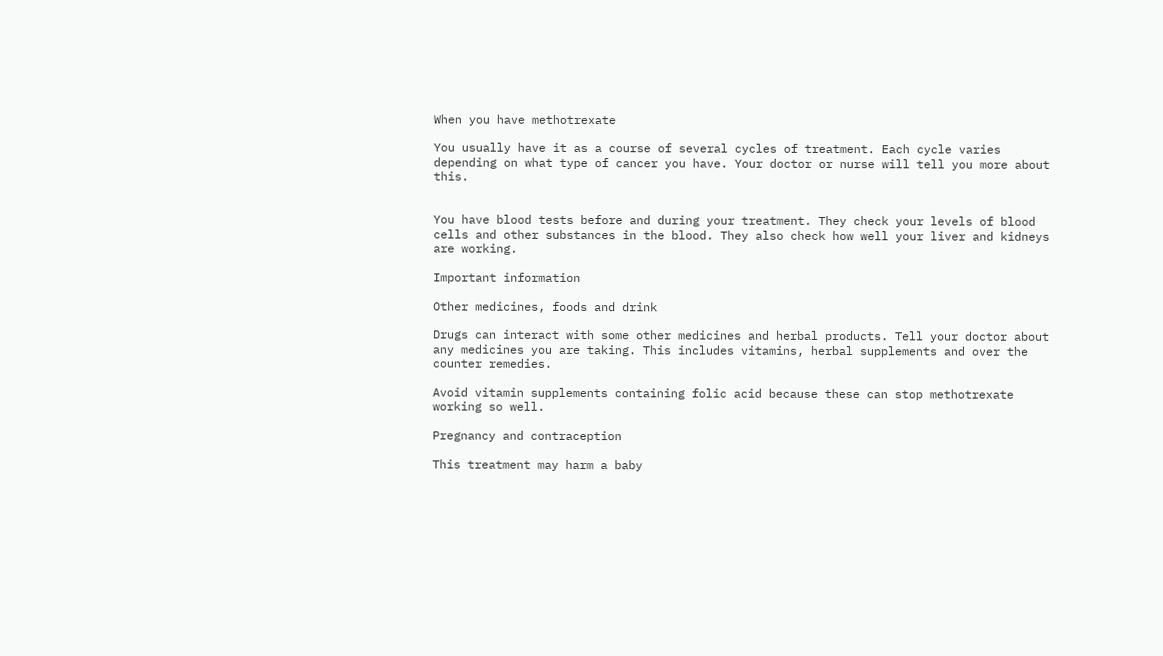When you have methotrexate

You usually have it as a course of several cycles of treatment. Each cycle varies depending on what type of cancer you have. Your doctor or nurse will tell you more about this.


You have blood tests before and during your treatment. They check your levels of blood cells and other substances in the blood. They also check how well your liver and kidneys are working.

Important information

Other medicines, foods and drink

Drugs can interact with some other medicines and herbal products. Tell your doctor about any medicines you are taking. This includes vitamins, herbal supplements and over the counter remedies.

Avoid vitamin supplements containing folic acid because these can stop methotrexate working so well.

Pregnancy and contraception

This treatment may harm a baby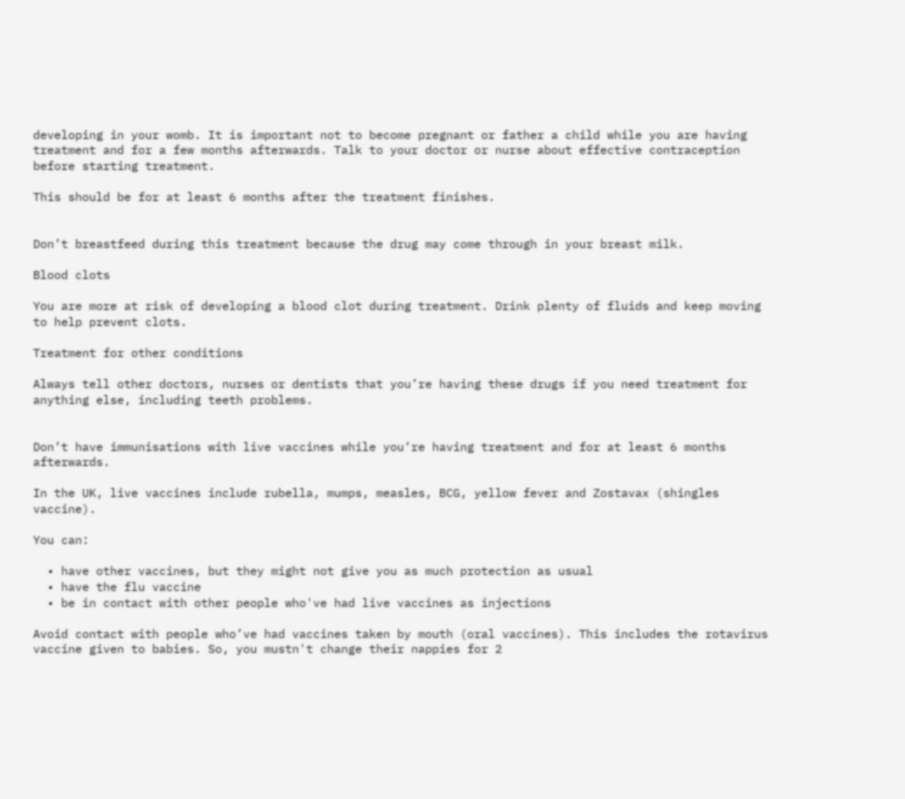developing in your womb. It is important not to become pregnant or father a child while you are having treatment and for a few months afterwards. Talk to your doctor or nurse about effective contraception before starting treatment.

This should be for at least 6 months after the treatment finishes.


Don’t breastfeed during this treatment because the drug may come through in your breast milk.

Blood clots

You are more at risk of developing a blood clot during treatment. Drink plenty of fluids and keep moving to help prevent clots.

Treatment for other conditions

Always tell other doctors, nurses or dentists that you’re having these drugs if you need treatment for anything else, including teeth problems.


Don’t have immunisations with live vaccines while you’re having treatment and for at least 6 months afterwards.

In the UK, live vaccines include rubella, mumps, measles, BCG, yellow fever and Zostavax (shingles vaccine).

You can:

  • have other vaccines, but they might not give you as much protection as usual
  • have the flu vaccine
  • be in contact with other people who've had live vaccines as injections

Avoid contact with people who’ve had vaccines taken by mouth (oral vaccines). This includes the rotavirus vaccine given to babies. So, you mustn't change their nappies for 2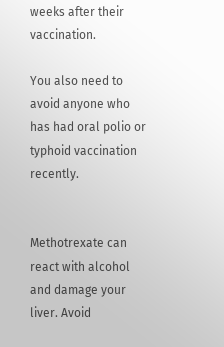weeks after their vaccination.

You also need to avoid anyone who has had oral polio or typhoid vaccination recently.


Methotrexate can react with alcohol and damage your liver. Avoid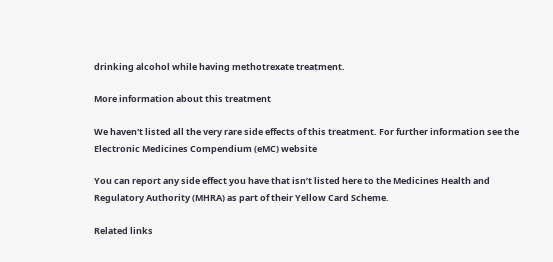drinking alcohol while having methotrexate treatment.

More information about this treatment

We haven't listed all the very rare side effects of this treatment. For further information see the Electronic Medicines Compendium (eMC) website

You can report any side effect you have that isn’t listed here to the Medicines Health and Regulatory Authority (MHRA) as part of their Yellow Card Scheme.

Related links